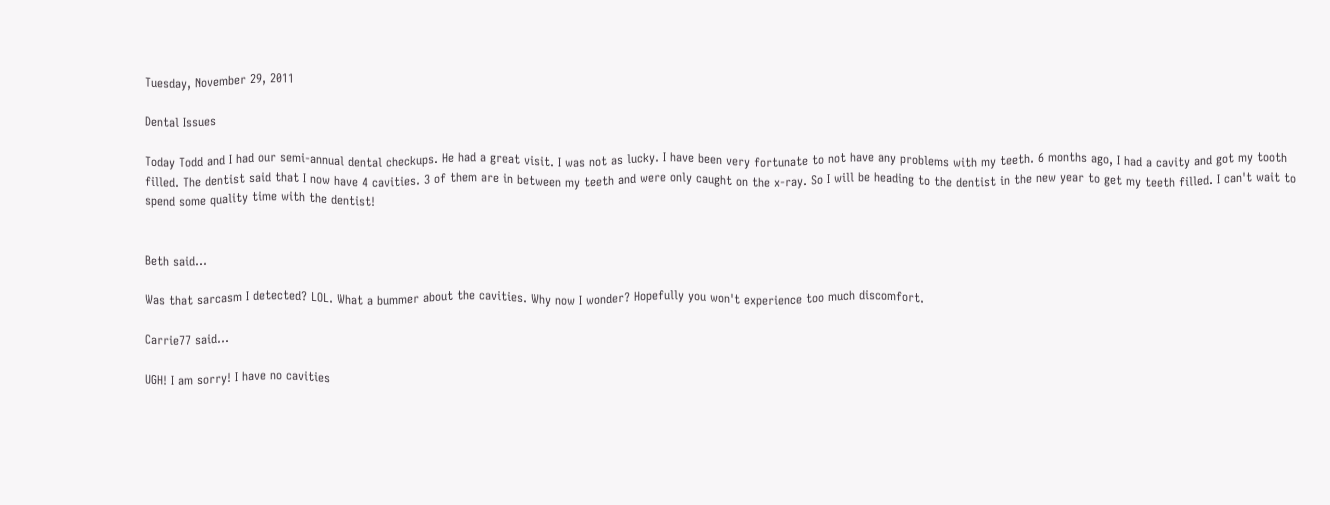Tuesday, November 29, 2011

Dental Issues

Today Todd and I had our semi-annual dental checkups. He had a great visit. I was not as lucky. I have been very fortunate to not have any problems with my teeth. 6 months ago, I had a cavity and got my tooth filled. The dentist said that I now have 4 cavities. 3 of them are in between my teeth and were only caught on the x-ray. So I will be heading to the dentist in the new year to get my teeth filled. I can't wait to spend some quality time with the dentist!


Beth said...

Was that sarcasm I detected? LOL. What a bummer about the cavities. Why now I wonder? Hopefully you won't experience too much discomfort.

Carrie77 said...

UGH! I am sorry! I have no cavities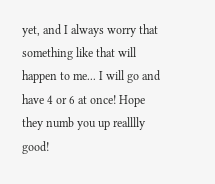yet, and I always worry that something like that will happen to me... I will go and have 4 or 6 at once! Hope they numb you up realllly good!